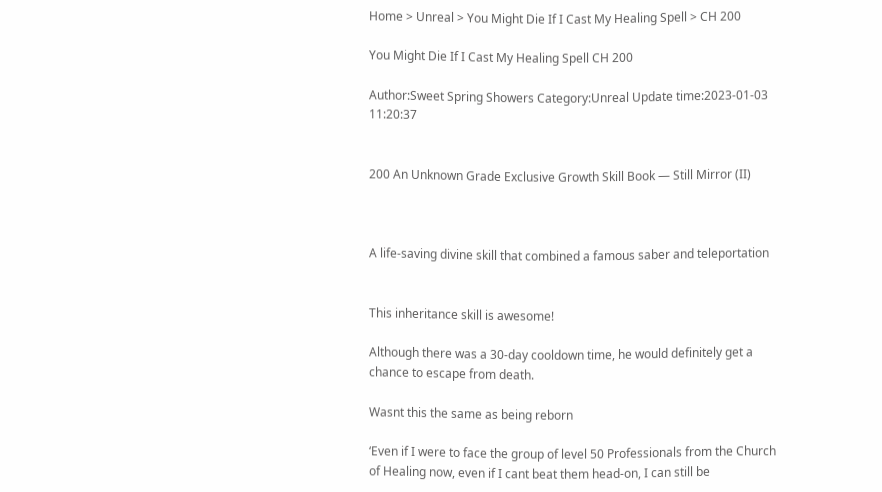Home > Unreal > You Might Die If I Cast My Healing Spell > CH 200

You Might Die If I Cast My Healing Spell CH 200

Author:Sweet Spring Showers Category:Unreal Update time:2023-01-03 11:20:37


200 An Unknown Grade Exclusive Growth Skill Book — Still Mirror (II)



A life-saving divine skill that combined a famous saber and teleportation


This inheritance skill is awesome!

Although there was a 30-day cooldown time, he would definitely get a chance to escape from death.

Wasnt this the same as being reborn

‘Even if I were to face the group of level 50 Professionals from the Church of Healing now, even if I cant beat them head-on, I can still be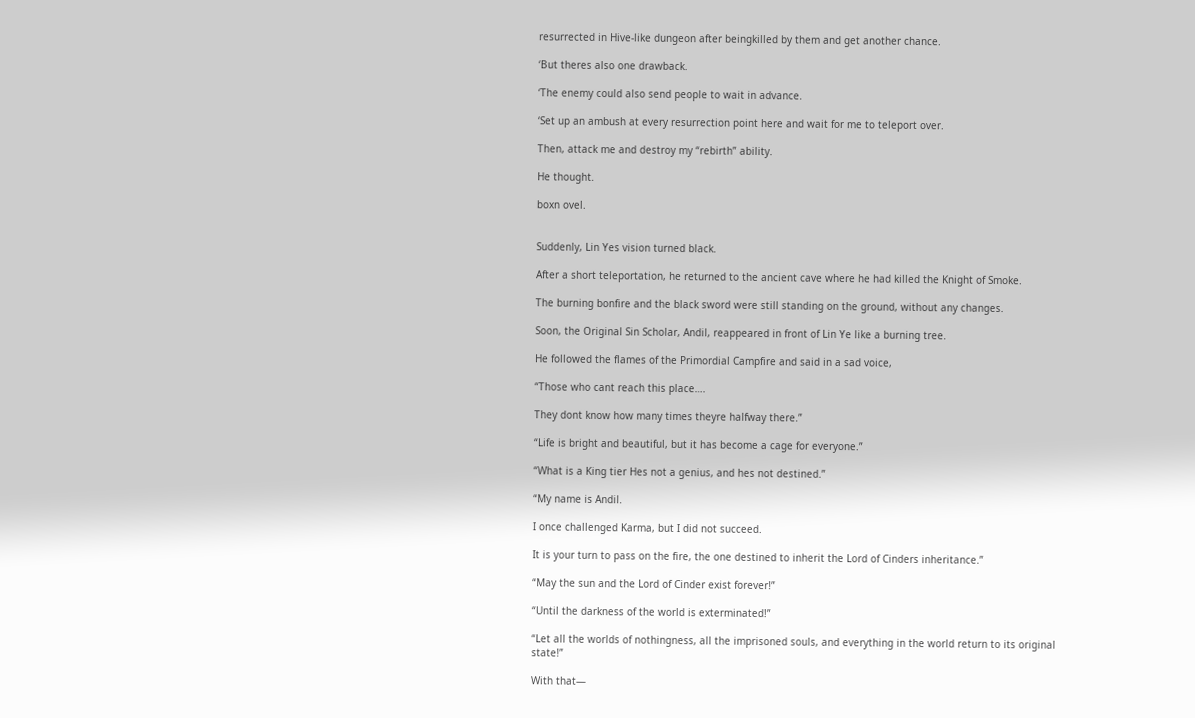resurrected in Hive-like dungeon after beingkilled by them and get another chance.

‘But theres also one drawback.

‘The enemy could also send people to wait in advance.

‘Set up an ambush at every resurrection point here and wait for me to teleport over.

Then, attack me and destroy my “rebirth” ability.

He thought.

boxn ovel.


Suddenly, Lin Yes vision turned black.

After a short teleportation, he returned to the ancient cave where he had killed the Knight of Smoke.

The burning bonfire and the black sword were still standing on the ground, without any changes.

Soon, the Original Sin Scholar, Andil, reappeared in front of Lin Ye like a burning tree.

He followed the flames of the Primordial Campfire and said in a sad voice,

“Those who cant reach this place….

They dont know how many times theyre halfway there.”

“Life is bright and beautiful, but it has become a cage for everyone.”

“What is a King tier Hes not a genius, and hes not destined.”

“My name is Andil.

I once challenged Karma, but I did not succeed.

It is your turn to pass on the fire, the one destined to inherit the Lord of Cinders inheritance.”

“May the sun and the Lord of Cinder exist forever!”

“Until the darkness of the world is exterminated!”

“Let all the worlds of nothingness, all the imprisoned souls, and everything in the world return to its original state!”

With that—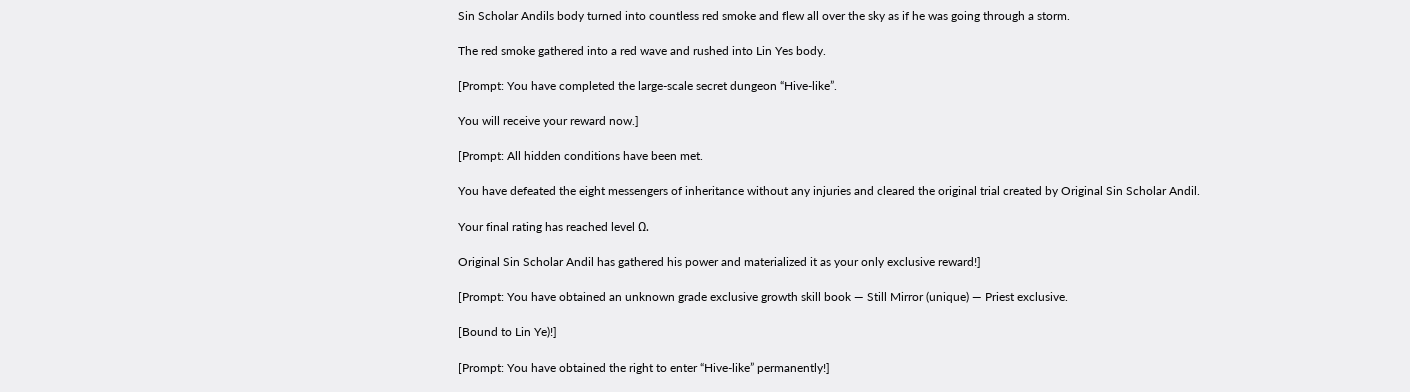Sin Scholar Andils body turned into countless red smoke and flew all over the sky as if he was going through a storm.

The red smoke gathered into a red wave and rushed into Lin Yes body.

[Prompt: You have completed the large-scale secret dungeon “Hive-like”.

You will receive your reward now.]

[Prompt: All hidden conditions have been met.

You have defeated the eight messengers of inheritance without any injuries and cleared the original trial created by Original Sin Scholar Andil.

Your final rating has reached level Ω.

Original Sin Scholar Andil has gathered his power and materialized it as your only exclusive reward!]

[Prompt: You have obtained an unknown grade exclusive growth skill book — Still Mirror (unique) — Priest exclusive.

[Bound to Lin Ye)!]

[Prompt: You have obtained the right to enter “Hive-like” permanently!]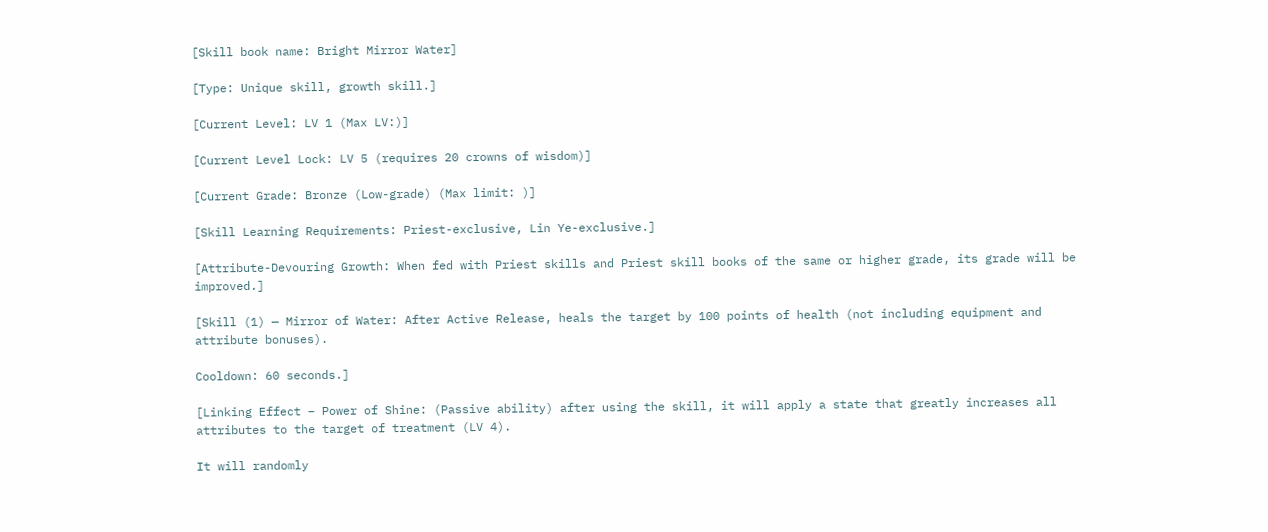[Skill book name: Bright Mirror Water]

[Type: Unique skill, growth skill.]

[Current Level: LV 1 (Max LV:)]

[Current Level Lock: LV 5 (requires 20 crowns of wisdom)]

[Current Grade: Bronze (Low-grade) (Max limit: )]

[Skill Learning Requirements: Priest-exclusive, Lin Ye-exclusive.]

[Attribute-Devouring Growth: When fed with Priest skills and Priest skill books of the same or higher grade, its grade will be improved.]

[Skill (1) — Mirror of Water: After Active Release, heals the target by 100 points of health (not including equipment and attribute bonuses).

Cooldown: 60 seconds.]

[Linking Effect – Power of Shine: (Passive ability) after using the skill, it will apply a state that greatly increases all attributes to the target of treatment (LV 4).

It will randomly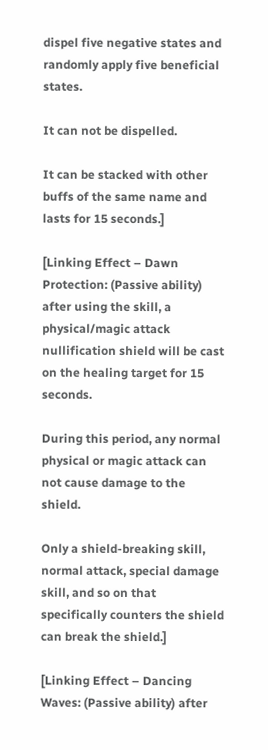dispel five negative states and randomly apply five beneficial states.

It can not be dispelled.

It can be stacked with other buffs of the same name and lasts for 15 seconds.]

[Linking Effect – Dawn Protection: (Passive ability) after using the skill, a physical/magic attack nullification shield will be cast on the healing target for 15 seconds.

During this period, any normal physical or magic attack can not cause damage to the shield.

Only a shield-breaking skill, normal attack, special damage skill, and so on that specifically counters the shield can break the shield.]

[Linking Effect – Dancing Waves: (Passive ability) after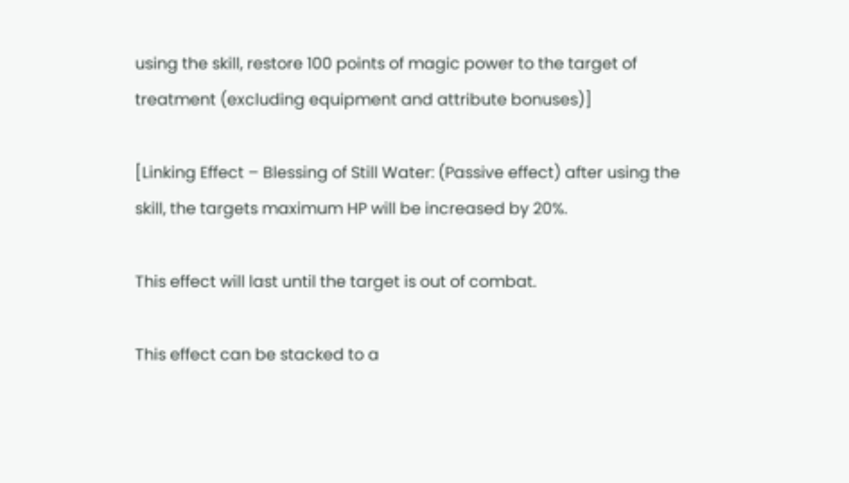using the skill, restore 100 points of magic power to the target of treatment (excluding equipment and attribute bonuses)]

[Linking Effect – Blessing of Still Water: (Passive effect) after using the skill, the targets maximum HP will be increased by 20%.

This effect will last until the target is out of combat.

This effect can be stacked to a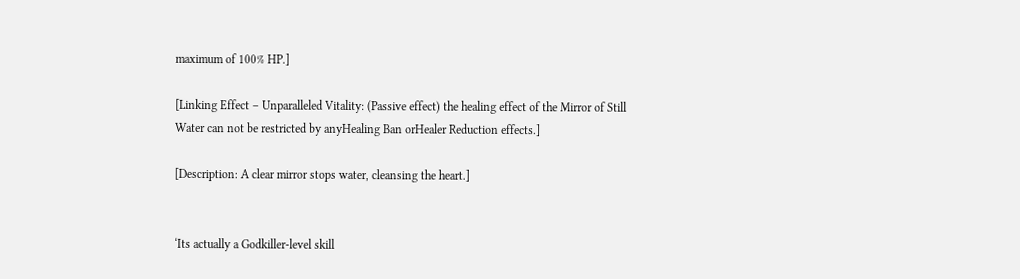maximum of 100% HP.]

[Linking Effect – Unparalleled Vitality: (Passive effect) the healing effect of the Mirror of Still Water can not be restricted by anyHealing Ban orHealer Reduction effects.]

[Description: A clear mirror stops water, cleansing the heart.]


‘Its actually a Godkiller-level skill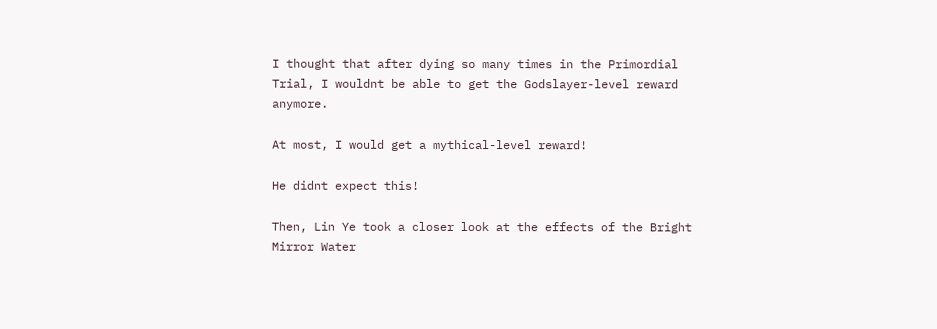I thought that after dying so many times in the Primordial Trial, I wouldnt be able to get the Godslayer-level reward anymore.

At most, I would get a mythical-level reward!

He didnt expect this!

Then, Lin Ye took a closer look at the effects of the Bright Mirror Water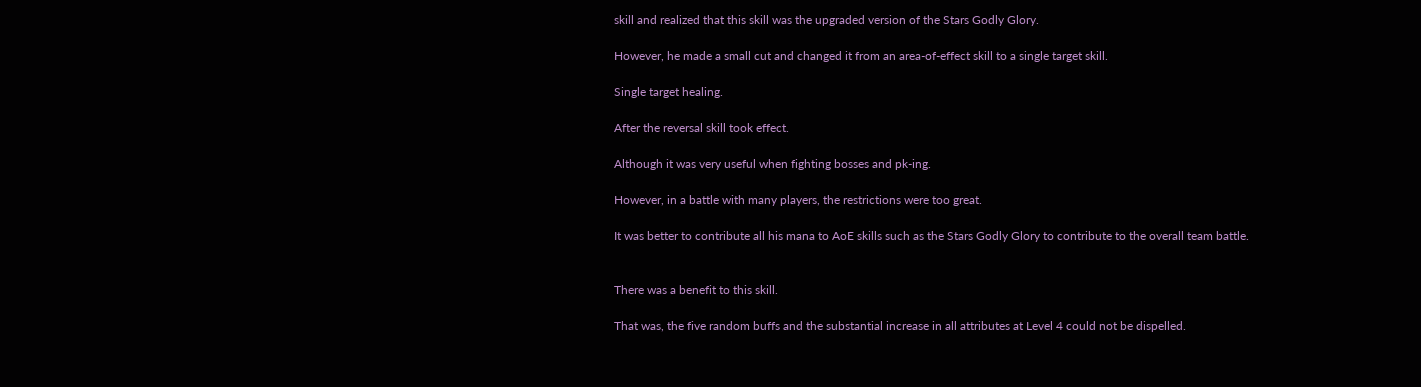skill and realized that this skill was the upgraded version of the Stars Godly Glory.

However, he made a small cut and changed it from an area-of-effect skill to a single target skill.

Single target healing.

After the reversal skill took effect.

Although it was very useful when fighting bosses and pk-ing.

However, in a battle with many players, the restrictions were too great.

It was better to contribute all his mana to AoE skills such as the Stars Godly Glory to contribute to the overall team battle.


There was a benefit to this skill.

That was, the five random buffs and the substantial increase in all attributes at Level 4 could not be dispelled.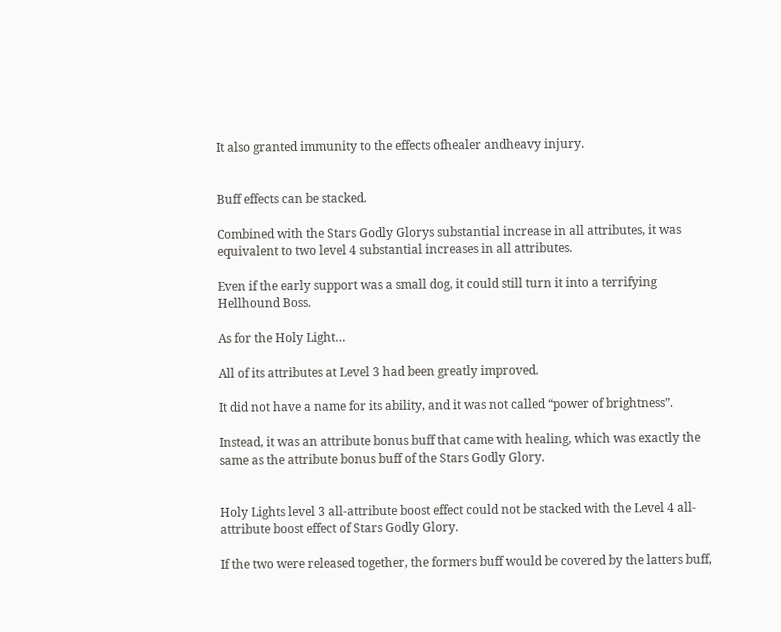It also granted immunity to the effects ofhealer andheavy injury.


Buff effects can be stacked.

Combined with the Stars Godly Glorys substantial increase in all attributes, it was equivalent to two level 4 substantial increases in all attributes.

Even if the early support was a small dog, it could still turn it into a terrifying Hellhound Boss.

As for the Holy Light…

All of its attributes at Level 3 had been greatly improved.

It did not have a name for its ability, and it was not called “power of brightness”.

Instead, it was an attribute bonus buff that came with healing, which was exactly the same as the attribute bonus buff of the Stars Godly Glory.


Holy Lights level 3 all-attribute boost effect could not be stacked with the Level 4 all-attribute boost effect of Stars Godly Glory.

If the two were released together, the formers buff would be covered by the latters buff,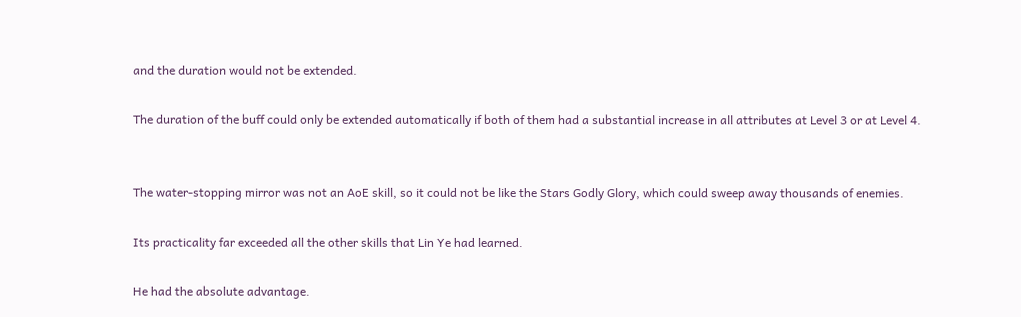and the duration would not be extended.

The duration of the buff could only be extended automatically if both of them had a substantial increase in all attributes at Level 3 or at Level 4.


The water-stopping mirror was not an AoE skill, so it could not be like the Stars Godly Glory, which could sweep away thousands of enemies.

Its practicality far exceeded all the other skills that Lin Ye had learned.

He had the absolute advantage.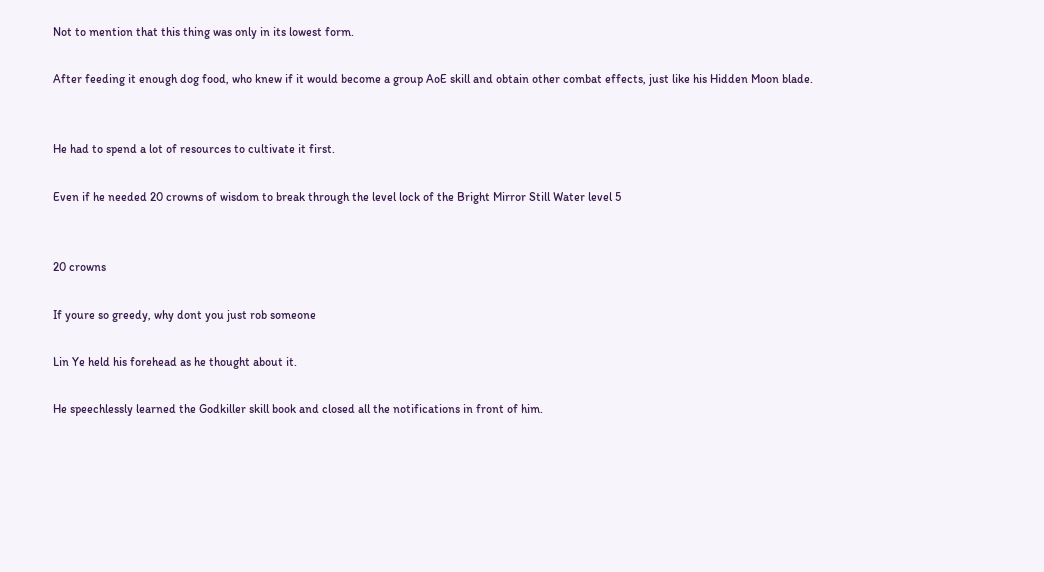Not to mention that this thing was only in its lowest form.

After feeding it enough dog food, who knew if it would become a group AoE skill and obtain other combat effects, just like his Hidden Moon blade.


He had to spend a lot of resources to cultivate it first.

Even if he needed 20 crowns of wisdom to break through the level lock of the Bright Mirror Still Water level 5


20 crowns

If youre so greedy, why dont you just rob someone

Lin Ye held his forehead as he thought about it.

He speechlessly learned the Godkiller skill book and closed all the notifications in front of him.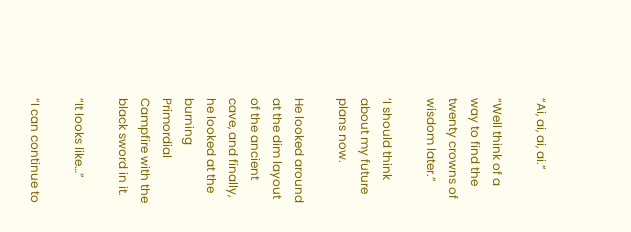“Ai, ai, ai, ai.”

“Well think of a way to find the twenty crowns of wisdom later.”

‘I should think about my future plans now.

He looked around at the dim layout of the ancient cave, and finally, he looked at the burning Primordial Campfire with the black sword in it.

“It looks like…”

“I can continue to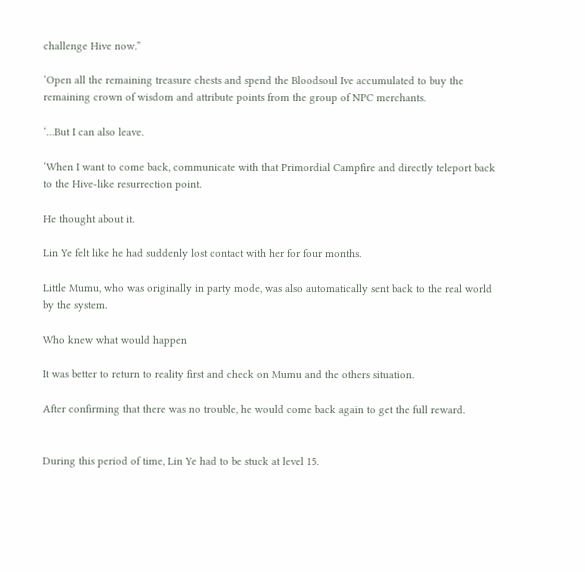challenge Hive now.”

‘Open all the remaining treasure chests and spend the Bloodsoul Ive accumulated to buy the remaining crown of wisdom and attribute points from the group of NPC merchants.

‘…But I can also leave.

‘When I want to come back, communicate with that Primordial Campfire and directly teleport back to the Hive-like resurrection point.

He thought about it.

Lin Ye felt like he had suddenly lost contact with her for four months.

Little Mumu, who was originally in party mode, was also automatically sent back to the real world by the system.

Who knew what would happen

It was better to return to reality first and check on Mumu and the others situation.

After confirming that there was no trouble, he would come back again to get the full reward.


During this period of time, Lin Ye had to be stuck at level 15.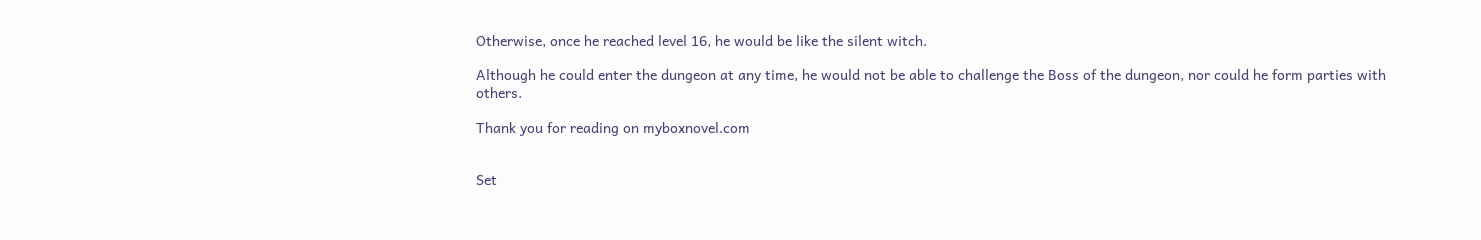Otherwise, once he reached level 16, he would be like the silent witch.

Although he could enter the dungeon at any time, he would not be able to challenge the Boss of the dungeon, nor could he form parties with others.

Thank you for reading on myboxnovel.com


Set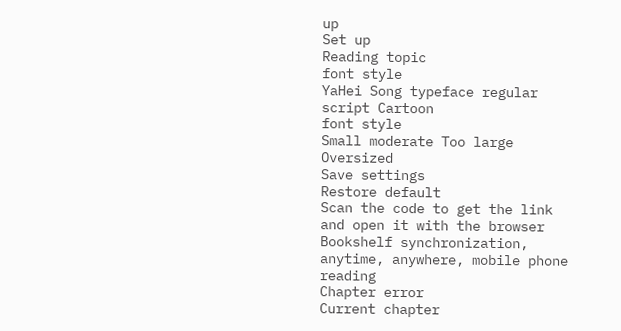up
Set up
Reading topic
font style
YaHei Song typeface regular script Cartoon
font style
Small moderate Too large Oversized
Save settings
Restore default
Scan the code to get the link and open it with the browser
Bookshelf synchronization, anytime, anywhere, mobile phone reading
Chapter error
Current chapter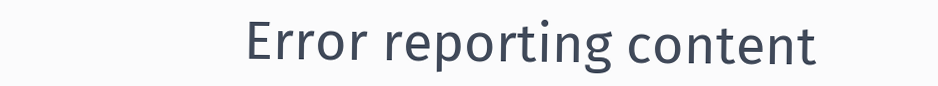Error reporting content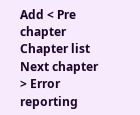Add < Pre chapter Chapter list Next chapter > Error reporting